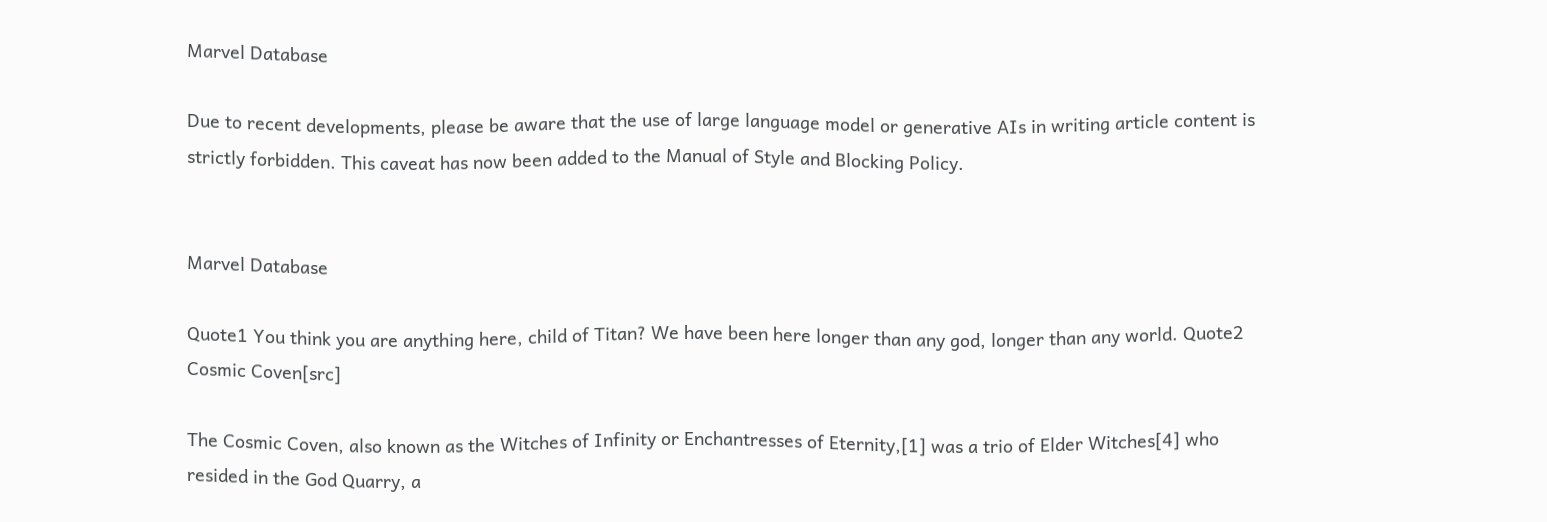Marvel Database

Due to recent developments, please be aware that the use of large language model or generative AIs in writing article content is strictly forbidden. This caveat has now been added to the Manual of Style and Blocking Policy.


Marvel Database

Quote1 You think you are anything here, child of Titan? We have been here longer than any god, longer than any world. Quote2
Cosmic Coven[src]

The Cosmic Coven, also known as the Witches of Infinity or Enchantresses of Eternity,[1] was a trio of Elder Witches[4] who resided in the God Quarry, a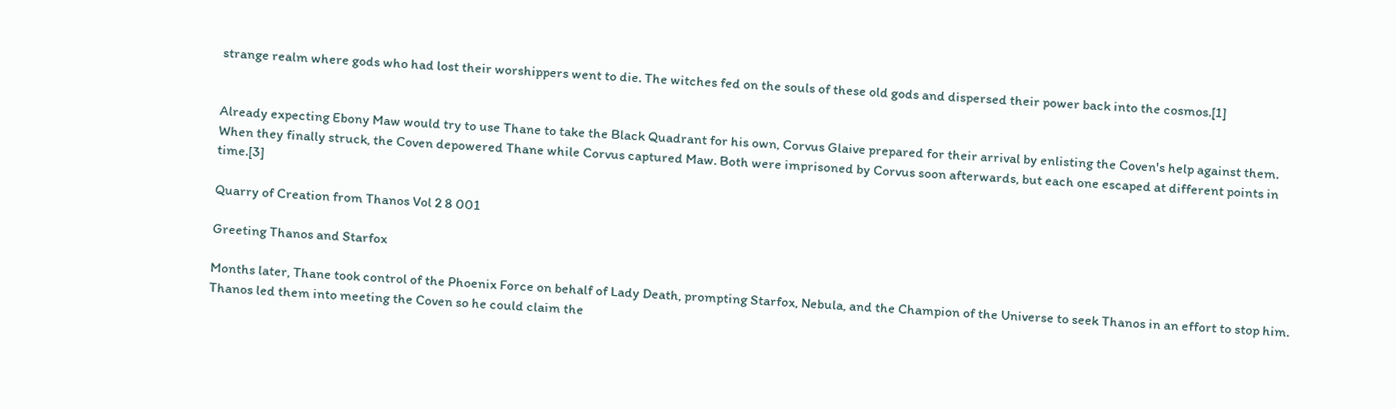strange realm where gods who had lost their worshippers went to die. The witches fed on the souls of these old gods and dispersed their power back into the cosmos.[1]


Already expecting Ebony Maw would try to use Thane to take the Black Quadrant for his own, Corvus Glaive prepared for their arrival by enlisting the Coven's help against them. When they finally struck, the Coven depowered Thane while Corvus captured Maw. Both were imprisoned by Corvus soon afterwards, but each one escaped at different points in time.[3]

Quarry of Creation from Thanos Vol 2 8 001

Greeting Thanos and Starfox

Months later, Thane took control of the Phoenix Force on behalf of Lady Death, prompting Starfox, Nebula, and the Champion of the Universe to seek Thanos in an effort to stop him. Thanos led them into meeting the Coven so he could claim the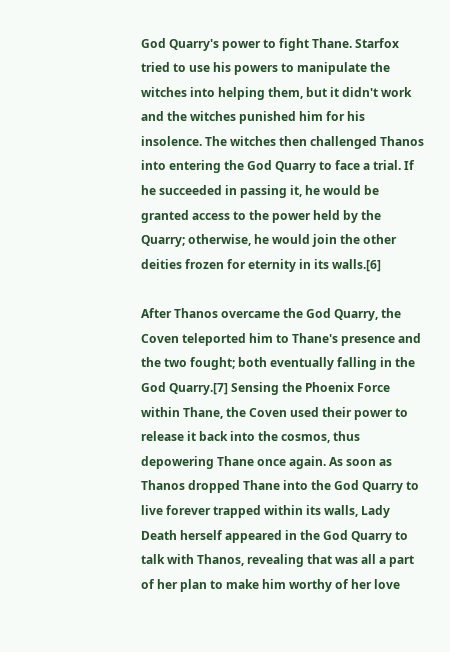God Quarry's power to fight Thane. Starfox tried to use his powers to manipulate the witches into helping them, but it didn't work and the witches punished him for his insolence. The witches then challenged Thanos into entering the God Quarry to face a trial. If he succeeded in passing it, he would be granted access to the power held by the Quarry; otherwise, he would join the other deities frozen for eternity in its walls.[6]

After Thanos overcame the God Quarry, the Coven teleported him to Thane's presence and the two fought; both eventually falling in the God Quarry.[7] Sensing the Phoenix Force within Thane, the Coven used their power to release it back into the cosmos, thus depowering Thane once again. As soon as Thanos dropped Thane into the God Quarry to live forever trapped within its walls, Lady Death herself appeared in the God Quarry to talk with Thanos, revealing that was all a part of her plan to make him worthy of her love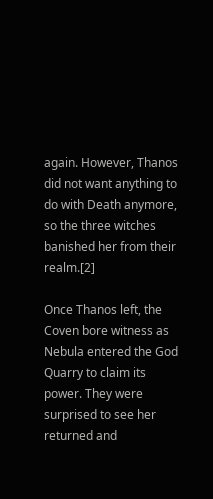again. However, Thanos did not want anything to do with Death anymore, so the three witches banished her from their realm.[2]

Once Thanos left, the Coven bore witness as Nebula entered the God Quarry to claim its power. They were surprised to see her returned and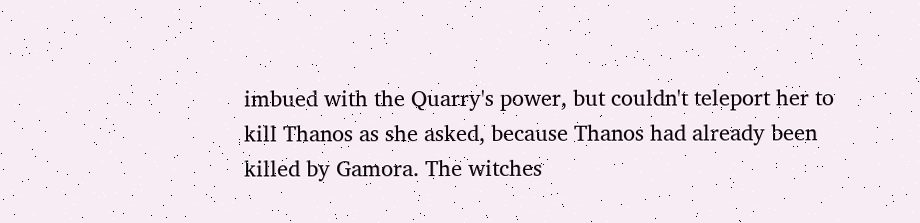imbued with the Quarry's power, but couldn't teleport her to kill Thanos as she asked, because Thanos had already been killed by Gamora. The witches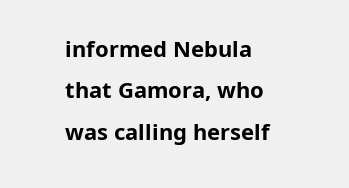informed Nebula that Gamora, who was calling herself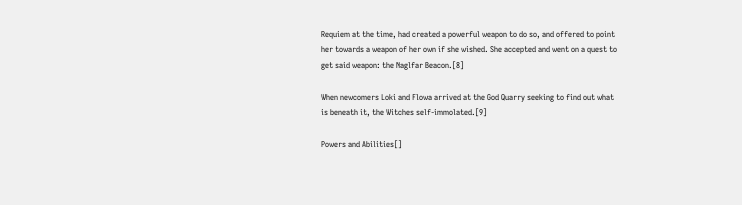Requiem at the time, had created a powerful weapon to do so, and offered to point her towards a weapon of her own if she wished. She accepted and went on a quest to get said weapon: the Naglfar Beacon.[8]

When newcomers Loki and Flowa arrived at the God Quarry seeking to find out what is beneath it, the Witches self-immolated.[9]

Powers and Abilities[]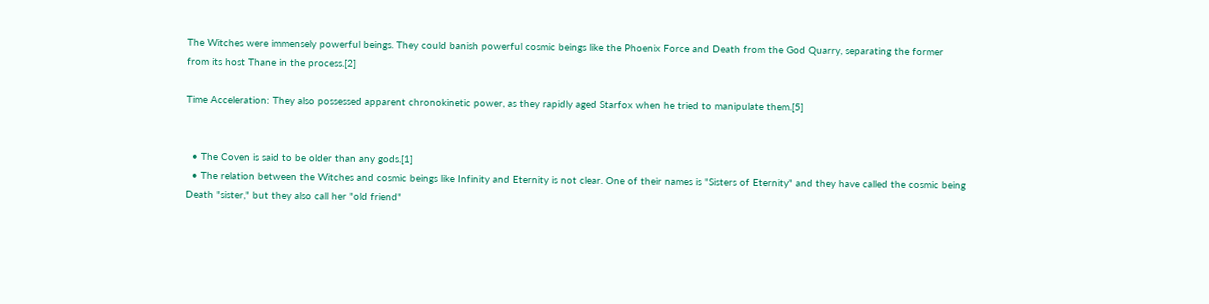The Witches were immensely powerful beings. They could banish powerful cosmic beings like the Phoenix Force and Death from the God Quarry, separating the former from its host Thane in the process.[2]

Time Acceleration: They also possessed apparent chronokinetic power, as they rapidly aged Starfox when he tried to manipulate them.[5]


  • The Coven is said to be older than any gods.[1]
  • The relation between the Witches and cosmic beings like Infinity and Eternity is not clear. One of their names is "Sisters of Eternity" and they have called the cosmic being Death "sister," but they also call her "old friend"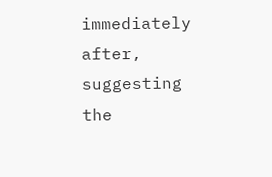immediately after, suggesting the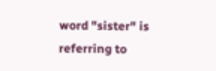word "sister" is referring to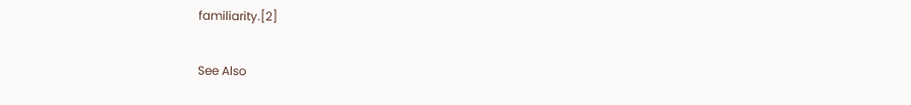familiarity.[2]

See Also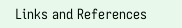Links and References